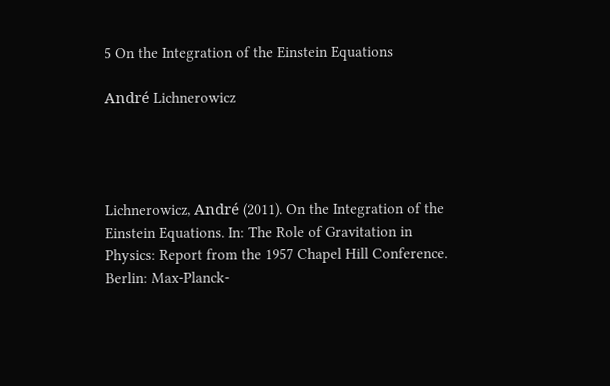5 On the Integration of the Einstein Equations

André Lichnerowicz




Lichnerowicz, André (2011). On the Integration of the Einstein Equations. In: The Role of Gravitation in Physics: Report from the 1957 Chapel Hill Conference. Berlin: Max-Planck-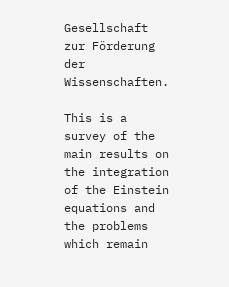Gesellschaft zur Förderung der Wissenschaften.

This is a survey of the main results on the integration of the Einstein equations and the problems which remain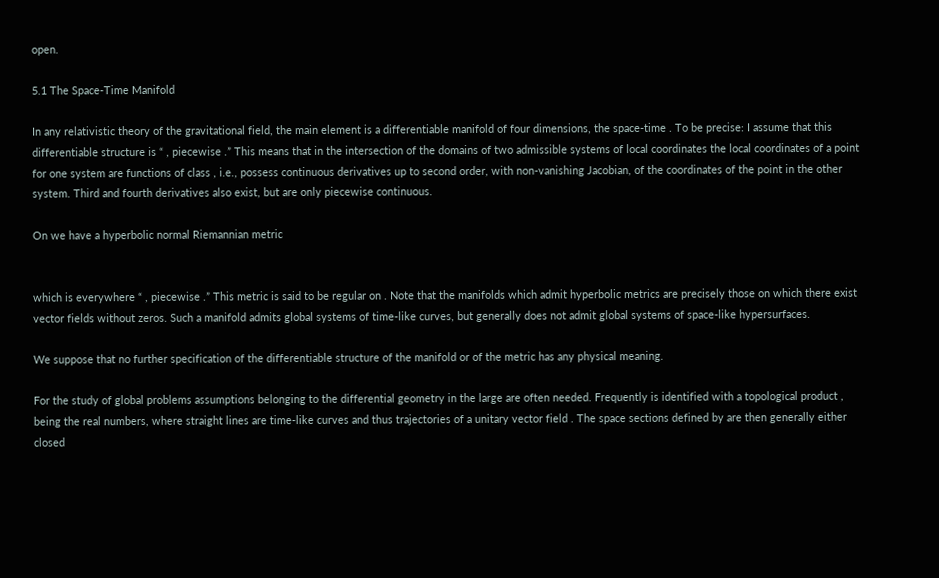open.

5.1 The Space-Time Manifold

In any relativistic theory of the gravitational field, the main element is a differentiable manifold of four dimensions, the space-time . To be precise: I assume that this differentiable structure is “ , piecewise .” This means that in the intersection of the domains of two admissible systems of local coordinates the local coordinates of a point for one system are functions of class , i.e., possess continuous derivatives up to second order, with non-vanishing Jacobian, of the coordinates of the point in the other system. Third and fourth derivatives also exist, but are only piecewise continuous.

On we have a hyperbolic normal Riemannian metric


which is everywhere “ , piecewise .” This metric is said to be regular on . Note that the manifolds which admit hyperbolic metrics are precisely those on which there exist vector fields without zeros. Such a manifold admits global systems of time-like curves, but generally does not admit global systems of space-like hypersurfaces.

We suppose that no further specification of the differentiable structure of the manifold or of the metric has any physical meaning.

For the study of global problems assumptions belonging to the differential geometry in the large are often needed. Frequently is identified with a topological product , being the real numbers, where straight lines are time-like curves and thus trajectories of a unitary vector field . The space sections defined by are then generally either closed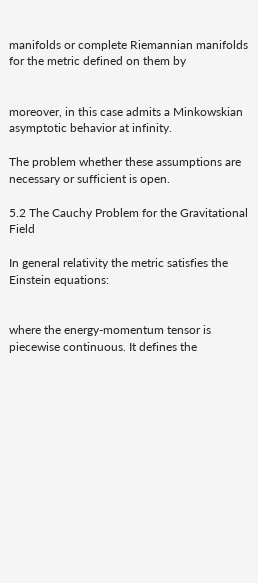manifolds or complete Riemannian manifolds for the metric defined on them by


moreover, in this case admits a Minkowskian asymptotic behavior at infinity.

The problem whether these assumptions are necessary or sufficient is open.

5.2 The Cauchy Problem for the Gravitational Field

In general relativity the metric satisfies the Einstein equations:


where the energy-momentum tensor is piecewise continuous. It defines the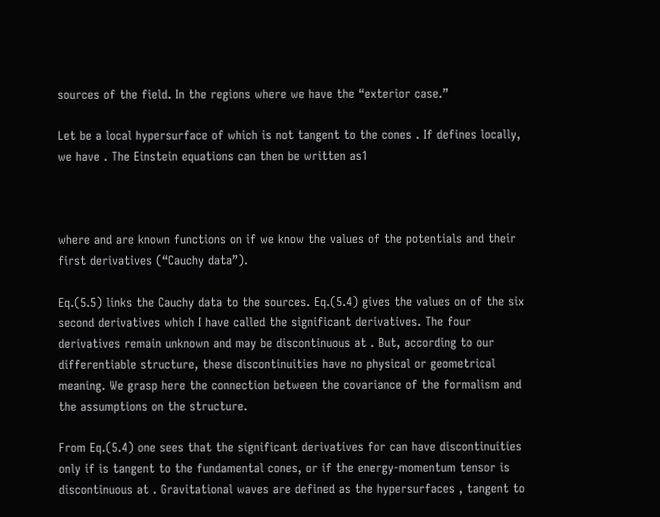sources of the field. In the regions where we have the “exterior case.”

Let be a local hypersurface of which is not tangent to the cones . If defines locally, we have . The Einstein equations can then be written as1



where and are known functions on if we know the values of the potentials and their first derivatives (“Cauchy data”).

Eq.(5.5) links the Cauchy data to the sources. Eq.(5.4) gives the values on of the six second derivatives which I have called the significant derivatives. The four derivatives remain unknown and may be discontinuous at . But, according to our differentiable structure, these discontinuities have no physical or geometrical meaning. We grasp here the connection between the covariance of the formalism and the assumptions on the structure.

From Eq.(5.4) one sees that the significant derivatives for can have discontinuities only if is tangent to the fundamental cones, or if the energy-momentum tensor is discontinuous at . Gravitational waves are defined as the hypersurfaces , tangent to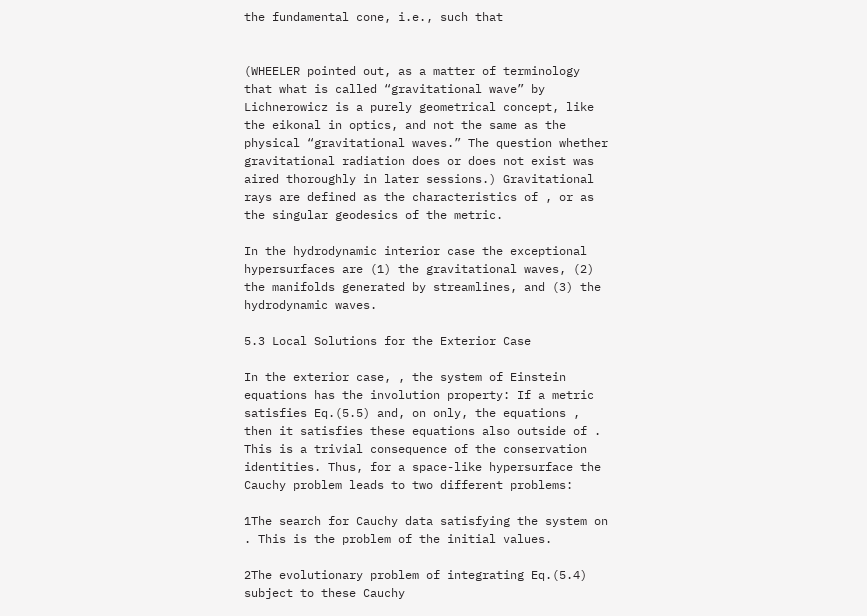the fundamental cone, i.e., such that


(WHEELER pointed out, as a matter of terminology that what is called “gravitational wave” by Lichnerowicz is a purely geometrical concept, like the eikonal in optics, and not the same as the physical “gravitational waves.” The question whether gravitational radiation does or does not exist was aired thoroughly in later sessions.) Gravitational rays are defined as the characteristics of , or as the singular geodesics of the metric.

In the hydrodynamic interior case the exceptional hypersurfaces are (1) the gravitational waves, (2) the manifolds generated by streamlines, and (3) the hydrodynamic waves.

5.3 Local Solutions for the Exterior Case

In the exterior case, , the system of Einstein equations has the involution property: If a metric satisfies Eq.(5.5) and, on only, the equations , then it satisfies these equations also outside of . This is a trivial consequence of the conservation identities. Thus, for a space-like hypersurface the Cauchy problem leads to two different problems:

1The search for Cauchy data satisfying the system on . This is the problem of the initial values.

2The evolutionary problem of integrating Eq.(5.4) subject to these Cauchy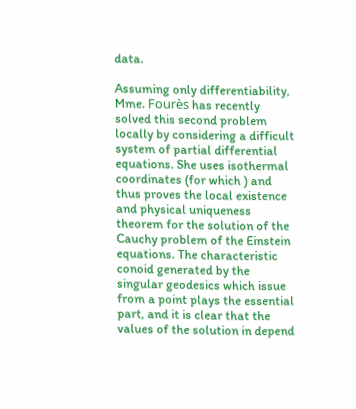data.

Assuming only differentiability, Mme. Fourès has recently solved this second problem locally by considering a difficult system of partial differential equations. She uses isothermal coordinates (for which ) and thus proves the local existence and physical uniqueness theorem for the solution of the Cauchy problem of the Einstein equations. The characteristic conoid generated by the singular geodesics which issue from a point plays the essential part, and it is clear that the values of the solution in depend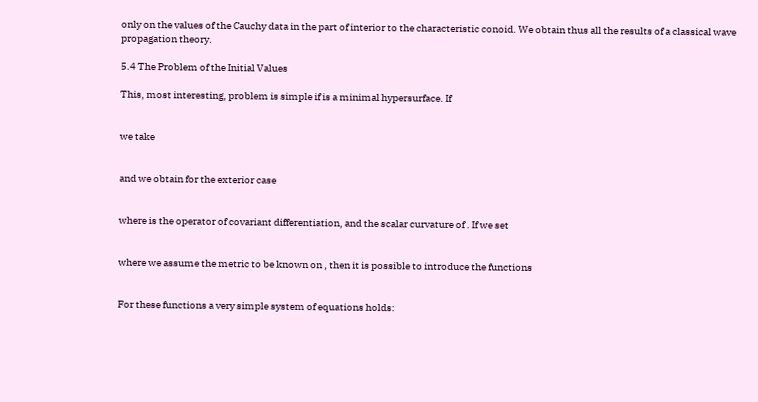only on the values of the Cauchy data in the part of interior to the characteristic conoid. We obtain thus all the results of a classical wave propagation theory.

5.4 The Problem of the Initial Values

This, most interesting, problem is simple if is a minimal hypersurface. If


we take


and we obtain for the exterior case


where is the operator of covariant differentiation, and the scalar curvature of . If we set


where we assume the metric to be known on , then it is possible to introduce the functions


For these functions a very simple system of equations holds: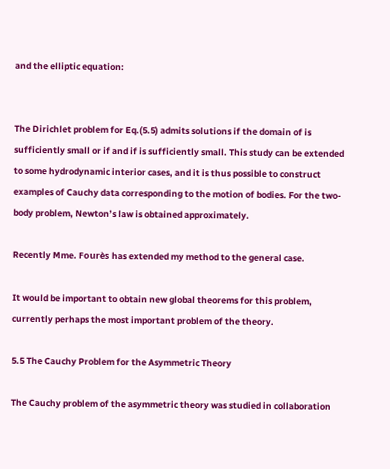and the elliptic equation:


The Dirichlet problem for Eq.(5.5) admits solutions if the domain of is sufficiently small or if and if is sufficiently small. This study can be extended to some hydrodynamic interior cases, and it is thus possible to construct examples of Cauchy data corresponding to the motion of bodies. For the two-body problem, Newton’s law is obtained approximately.

Recently Mme. Fourès has extended my method to the general case.

It would be important to obtain new global theorems for this problem, currently perhaps the most important problem of the theory.

5.5 The Cauchy Problem for the Asymmetric Theory

The Cauchy problem of the asymmetric theory was studied in collaboration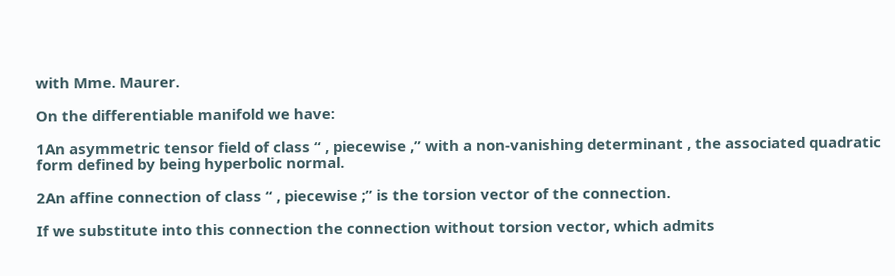with Mme. Maurer.

On the differentiable manifold we have:

1An asymmetric tensor field of class “ , piecewise ,” with a non-vanishing determinant , the associated quadratic form defined by being hyperbolic normal.

2An affine connection of class “ , piecewise ;” is the torsion vector of the connection.

If we substitute into this connection the connection without torsion vector, which admits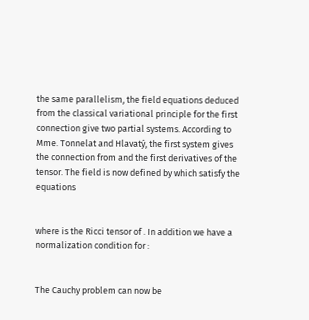the same parallelism, the field equations deduced from the classical variational principle for the first connection give two partial systems. According to Mme. Tonnelat and Hlavatý, the first system gives the connection from and the first derivatives of the tensor. The field is now defined by which satisfy the equations


where is the Ricci tensor of . In addition we have a normalization condition for :


The Cauchy problem can now be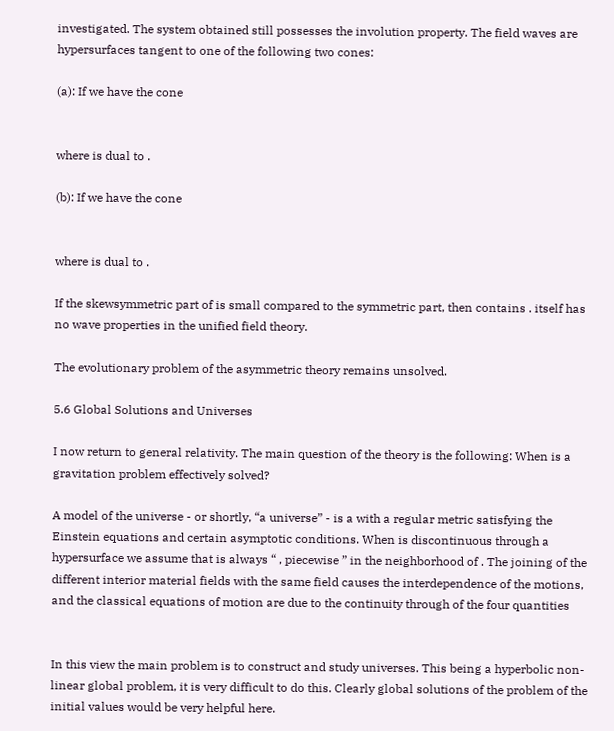investigated. The system obtained still possesses the involution property. The field waves are hypersurfaces tangent to one of the following two cones:

(a): If we have the cone


where is dual to .

(b): If we have the cone


where is dual to .

If the skewsymmetric part of is small compared to the symmetric part, then contains . itself has no wave properties in the unified field theory.

The evolutionary problem of the asymmetric theory remains unsolved.

5.6 Global Solutions and Universes

I now return to general relativity. The main question of the theory is the following: When is a gravitation problem effectively solved?

A model of the universe - or shortly, “a universe” - is a with a regular metric satisfying the Einstein equations and certain asymptotic conditions. When is discontinuous through a hypersurface we assume that is always “ , piecewise ” in the neighborhood of . The joining of the different interior material fields with the same field causes the interdependence of the motions, and the classical equations of motion are due to the continuity through of the four quantities


In this view the main problem is to construct and study universes. This being a hyperbolic non-linear global problem, it is very difficult to do this. Clearly global solutions of the problem of the initial values would be very helpful here.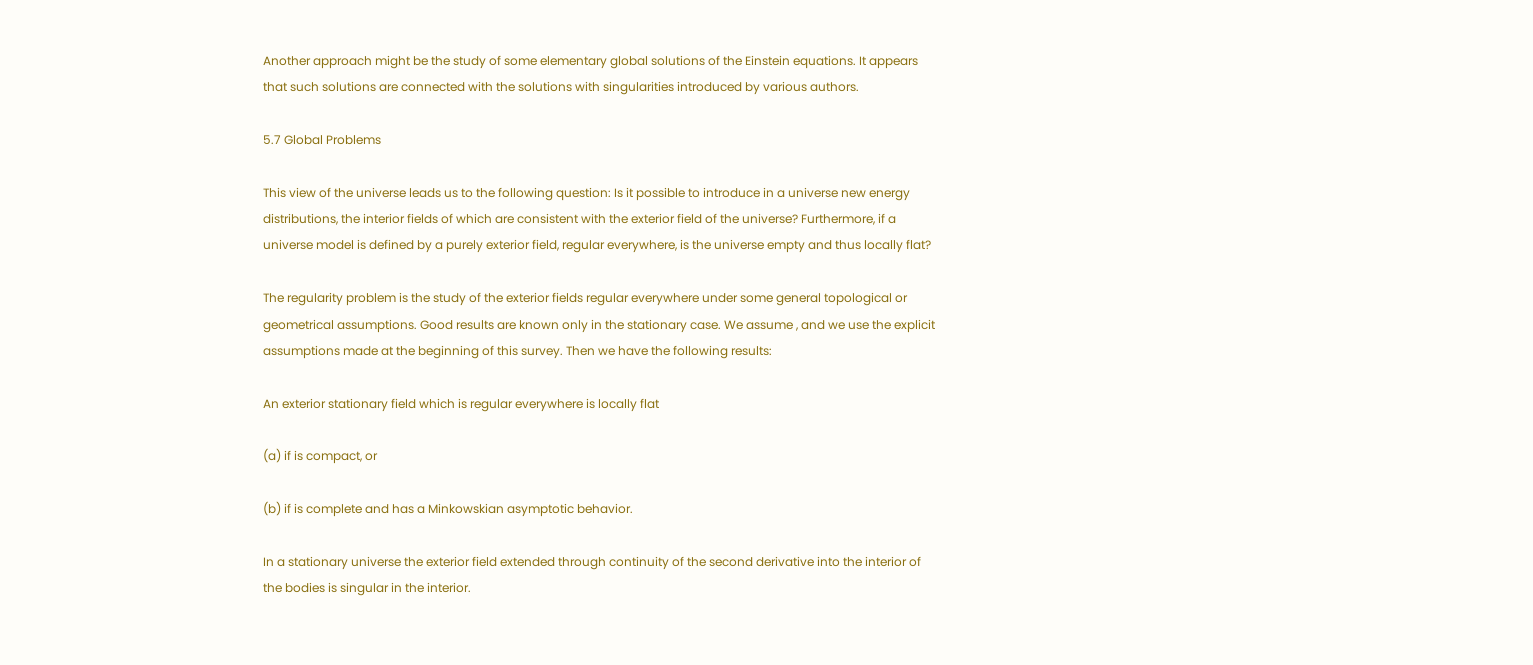Another approach might be the study of some elementary global solutions of the Einstein equations. It appears that such solutions are connected with the solutions with singularities introduced by various authors.

5.7 Global Problems

This view of the universe leads us to the following question: Is it possible to introduce in a universe new energy distributions, the interior fields of which are consistent with the exterior field of the universe? Furthermore, if a universe model is defined by a purely exterior field, regular everywhere, is the universe empty and thus locally flat?

The regularity problem is the study of the exterior fields regular everywhere under some general topological or geometrical assumptions. Good results are known only in the stationary case. We assume , and we use the explicit assumptions made at the beginning of this survey. Then we have the following results:

An exterior stationary field which is regular everywhere is locally flat

(a) if is compact, or

(b) if is complete and has a Minkowskian asymptotic behavior.

In a stationary universe the exterior field extended through continuity of the second derivative into the interior of the bodies is singular in the interior.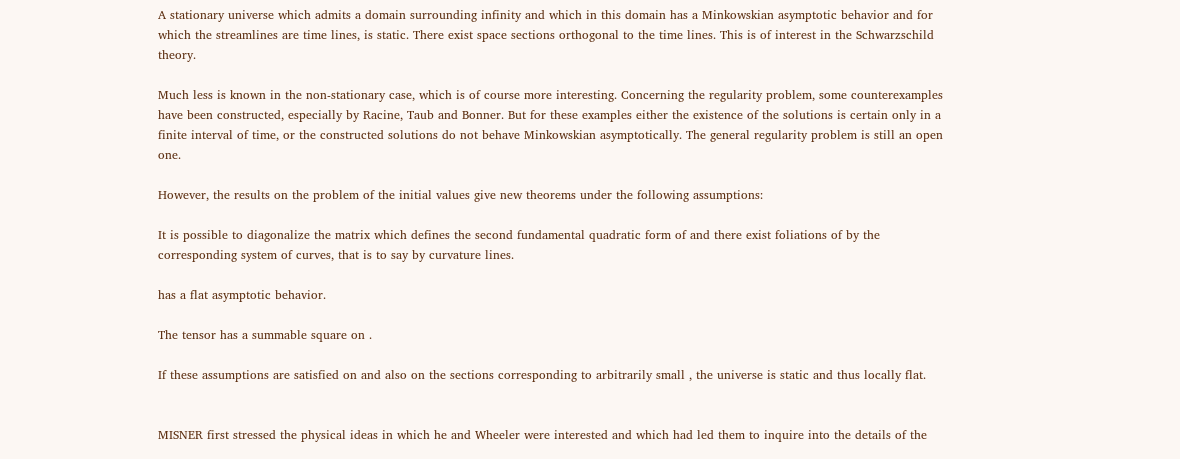A stationary universe which admits a domain surrounding infinity and which in this domain has a Minkowskian asymptotic behavior and for which the streamlines are time lines, is static. There exist space sections orthogonal to the time lines. This is of interest in the Schwarzschild theory.

Much less is known in the non-stationary case, which is of course more interesting. Concerning the regularity problem, some counterexamples have been constructed, especially by Racine, Taub and Bonner. But for these examples either the existence of the solutions is certain only in a finite interval of time, or the constructed solutions do not behave Minkowskian asymptotically. The general regularity problem is still an open one.

However, the results on the problem of the initial values give new theorems under the following assumptions:

It is possible to diagonalize the matrix which defines the second fundamental quadratic form of and there exist foliations of by the corresponding system of curves, that is to say by curvature lines.

has a flat asymptotic behavior.

The tensor has a summable square on .

If these assumptions are satisfied on and also on the sections corresponding to arbitrarily small , the universe is static and thus locally flat.


MISNER first stressed the physical ideas in which he and Wheeler were interested and which had led them to inquire into the details of the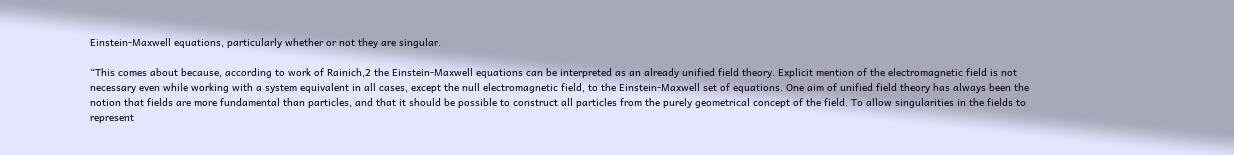Einstein-Maxwell equations, particularly whether or not they are singular.

“This comes about because, according to work of Rainich,2 the Einstein-Maxwell equations can be interpreted as an already unified field theory. Explicit mention of the electromagnetic field is not necessary even while working with a system equivalent in all cases, except the null electromagnetic field, to the Einstein-Maxwell set of equations. One aim of unified field theory has always been the notion that fields are more fundamental than particles, and that it should be possible to construct all particles from the purely geometrical concept of the field. To allow singularities in the fields to represent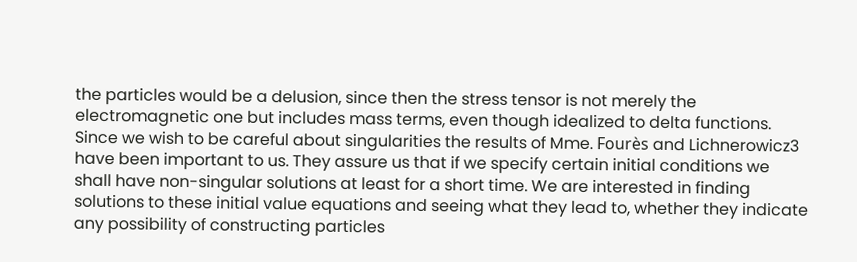the particles would be a delusion, since then the stress tensor is not merely the electromagnetic one but includes mass terms, even though idealized to delta functions. Since we wish to be careful about singularities the results of Mme. Fourès and Lichnerowicz3 have been important to us. They assure us that if we specify certain initial conditions we shall have non-singular solutions at least for a short time. We are interested in finding solutions to these initial value equations and seeing what they lead to, whether they indicate any possibility of constructing particles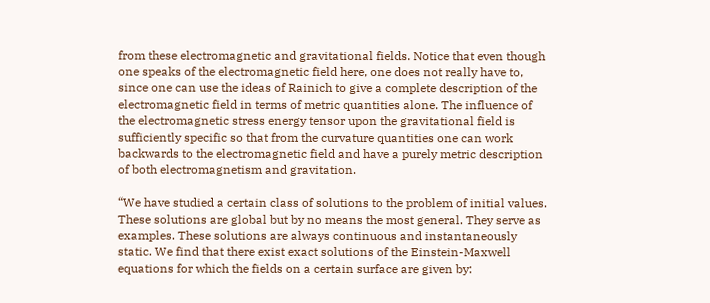from these electromagnetic and gravitational fields. Notice that even though one speaks of the electromagnetic field here, one does not really have to, since one can use the ideas of Rainich to give a complete description of the electromagnetic field in terms of metric quantities alone. The influence of the electromagnetic stress energy tensor upon the gravitational field is sufficiently specific so that from the curvature quantities one can work backwards to the electromagnetic field and have a purely metric description of both electromagnetism and gravitation.

“We have studied a certain class of solutions to the problem of initial values. These solutions are global but by no means the most general. They serve as examples. These solutions are always continuous and instantaneously static. We find that there exist exact solutions of the Einstein-Maxwell equations for which the fields on a certain surface are given by: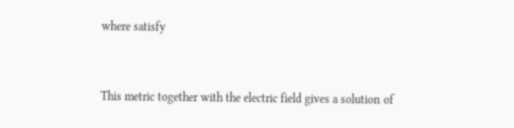where satisfy


This metric together with the electric field gives a solution of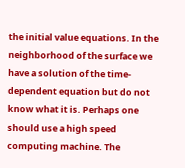the initial value equations. In the neighborhood of the surface we have a solution of the time-dependent equation but do not know what it is. Perhaps one should use a high speed computing machine. The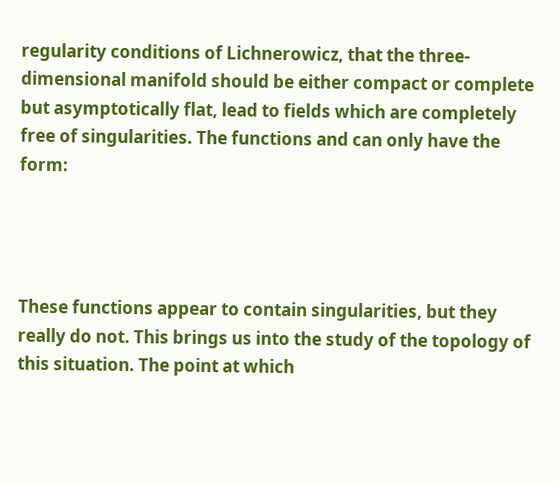regularity conditions of Lichnerowicz, that the three-dimensional manifold should be either compact or complete but asymptotically flat, lead to fields which are completely free of singularities. The functions and can only have the form:




These functions appear to contain singularities, but they really do not. This brings us into the study of the topology of this situation. The point at which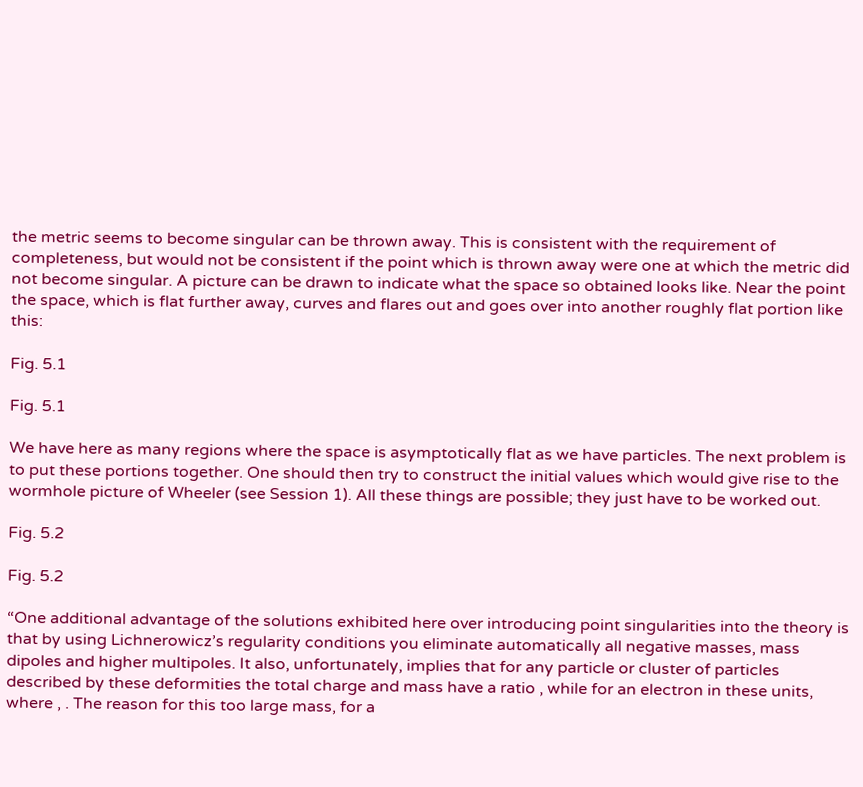the metric seems to become singular can be thrown away. This is consistent with the requirement of completeness, but would not be consistent if the point which is thrown away were one at which the metric did not become singular. A picture can be drawn to indicate what the space so obtained looks like. Near the point the space, which is flat further away, curves and flares out and goes over into another roughly flat portion like this:

Fig. 5.1

Fig. 5.1

We have here as many regions where the space is asymptotically flat as we have particles. The next problem is to put these portions together. One should then try to construct the initial values which would give rise to the wormhole picture of Wheeler (see Session 1). All these things are possible; they just have to be worked out.

Fig. 5.2

Fig. 5.2

“One additional advantage of the solutions exhibited here over introducing point singularities into the theory is that by using Lichnerowicz’s regularity conditions you eliminate automatically all negative masses, mass dipoles and higher multipoles. It also, unfortunately, implies that for any particle or cluster of particles described by these deformities the total charge and mass have a ratio , while for an electron in these units, where , . The reason for this too large mass, for a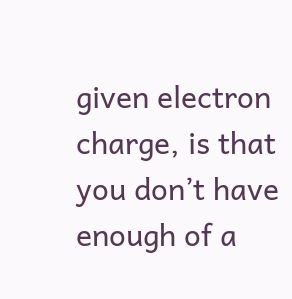given electron charge, is that you don’t have enough of a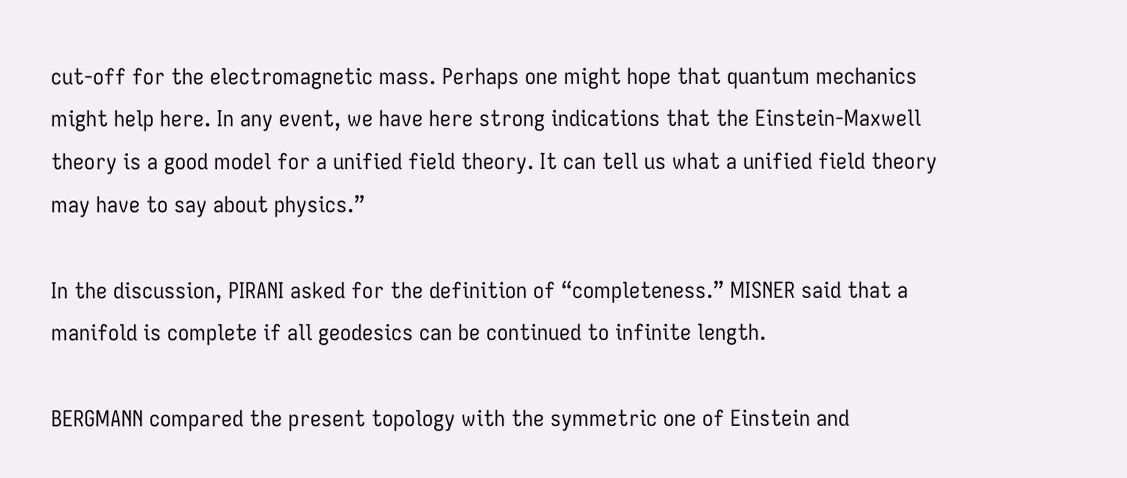cut-off for the electromagnetic mass. Perhaps one might hope that quantum mechanics might help here. In any event, we have here strong indications that the Einstein-Maxwell theory is a good model for a unified field theory. It can tell us what a unified field theory may have to say about physics.”

In the discussion, PIRANI asked for the definition of “completeness.” MISNER said that a manifold is complete if all geodesics can be continued to infinite length.

BERGMANN compared the present topology with the symmetric one of Einstein and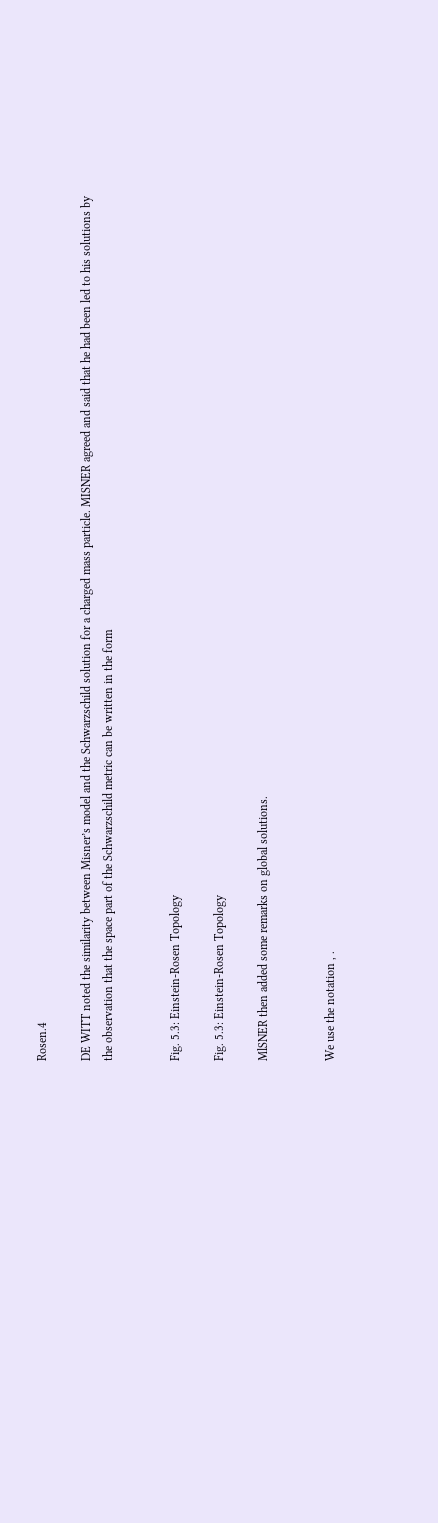Rosen.4

DE WITT noted the similarity between Misner’s model and the Schwarzschild solution for a charged mass particle. MISNER agreed and said that he had been led to his solutions by the observation that the space part of the Schwarzschild metric can be written in the form


Fig. 5.3: Einstein-Rosen Topology

Fig. 5.3: Einstein-Rosen Topology

MlSNER then added some remarks on global solutions.


We use the notation , .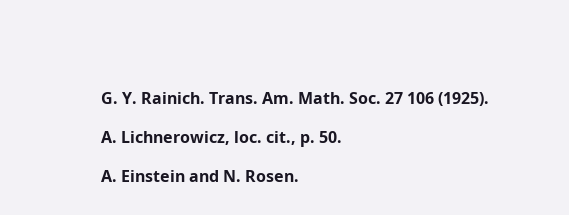G. Y. Rainich. Trans. Am. Math. Soc. 27 106 (1925).

A. Lichnerowicz, loc. cit., p. 50.

A. Einstein and N. Rosen.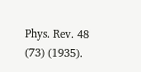Phys. Rev. 48 (73) (1935).